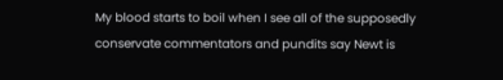My blood starts to boil when I see all of the supposedly conservate commentators and pundits say Newt is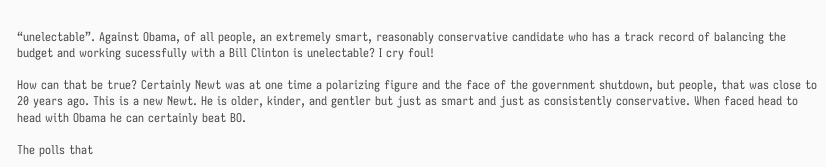“unelectable”. Against Obama, of all people, an extremely smart, reasonably conservative candidate who has a track record of balancing the budget and working sucessfully with a Bill Clinton is unelectable? I cry foul!

How can that be true? Certainly Newt was at one time a polarizing figure and the face of the government shutdown, but people, that was close to 20 years ago. This is a new Newt. He is older, kinder, and gentler but just as smart and just as consistently conservative. When faced head to head with Obama he can certainly beat BO.

The polls that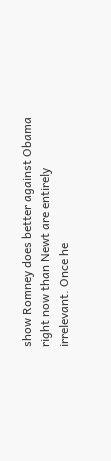show Romney does better against Obama right now than Newt are entirely irrelevant. Once he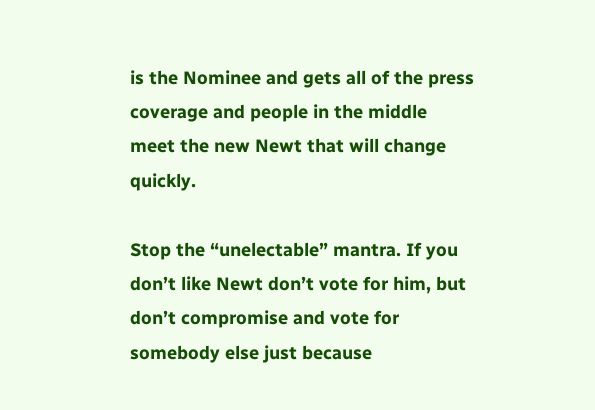is the Nominee and gets all of the press coverage and people in the middle meet the new Newt that will change quickly.

Stop the “unelectable” mantra. If you don’t like Newt don’t vote for him, but don’t compromise and vote for somebody else just because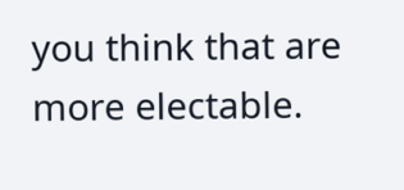you think that are more electable.